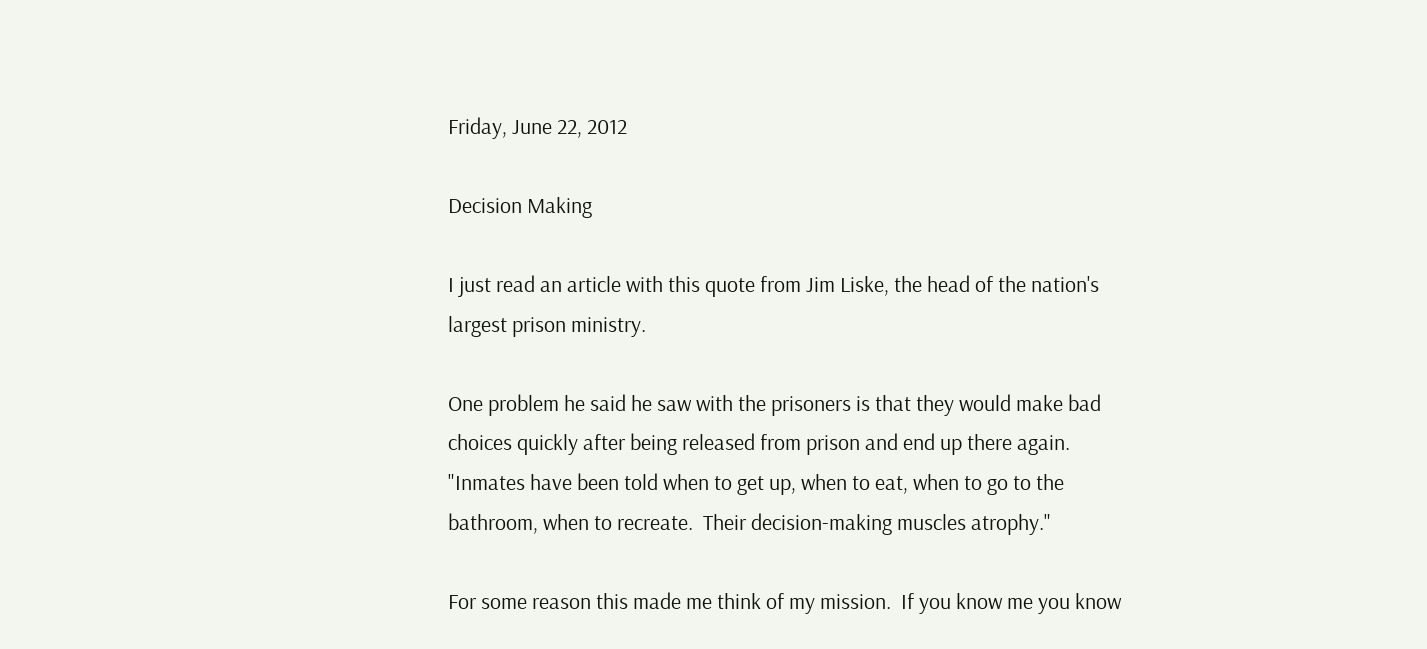Friday, June 22, 2012

Decision Making

I just read an article with this quote from Jim Liske, the head of the nation's largest prison ministry.

One problem he said he saw with the prisoners is that they would make bad choices quickly after being released from prison and end up there again.
"Inmates have been told when to get up, when to eat, when to go to the bathroom, when to recreate.  Their decision-making muscles atrophy."

For some reason this made me think of my mission.  If you know me you know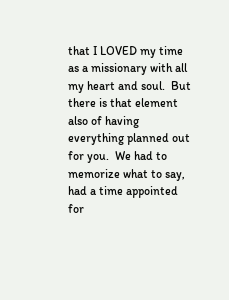that I LOVED my time as a missionary with all my heart and soul.  But there is that element also of having everything planned out for you.  We had to memorize what to say, had a time appointed for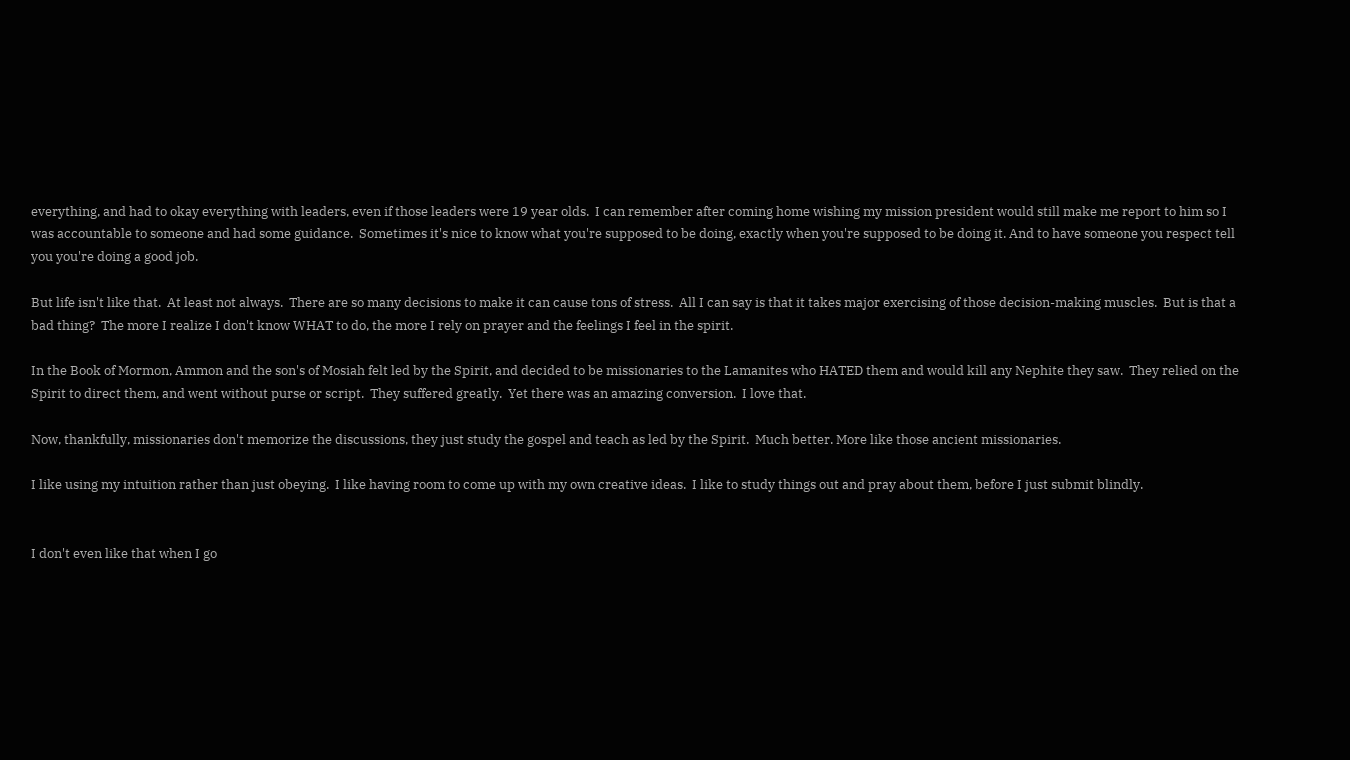everything, and had to okay everything with leaders, even if those leaders were 19 year olds.  I can remember after coming home wishing my mission president would still make me report to him so I was accountable to someone and had some guidance.  Sometimes it's nice to know what you're supposed to be doing, exactly when you're supposed to be doing it. And to have someone you respect tell you you're doing a good job.

But life isn't like that.  At least not always.  There are so many decisions to make it can cause tons of stress.  All I can say is that it takes major exercising of those decision-making muscles.  But is that a bad thing?  The more I realize I don't know WHAT to do, the more I rely on prayer and the feelings I feel in the spirit.

In the Book of Mormon, Ammon and the son's of Mosiah felt led by the Spirit, and decided to be missionaries to the Lamanites who HATED them and would kill any Nephite they saw.  They relied on the Spirit to direct them, and went without purse or script.  They suffered greatly.  Yet there was an amazing conversion.  I love that.

Now, thankfully, missionaries don't memorize the discussions, they just study the gospel and teach as led by the Spirit.  Much better. More like those ancient missionaries.

I like using my intuition rather than just obeying.  I like having room to come up with my own creative ideas.  I like to study things out and pray about them, before I just submit blindly.


I don't even like that when I go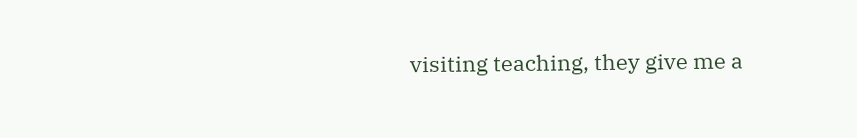visiting teaching, they give me a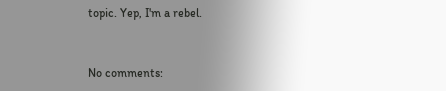topic. Yep, I'm a rebel.


No comments: